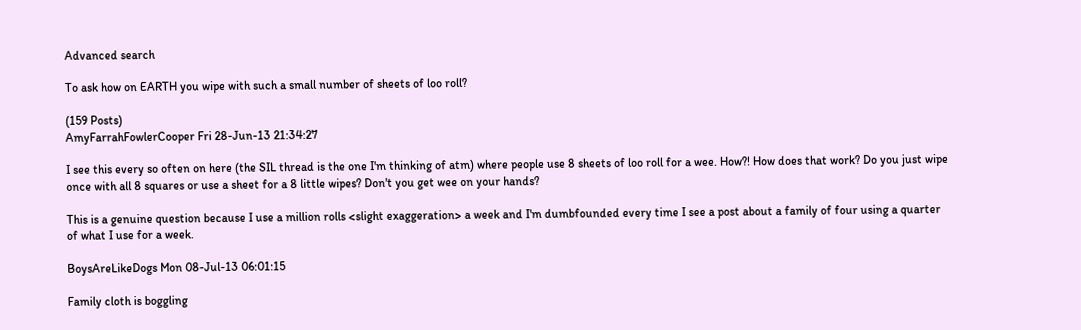Advanced search

To ask how on EARTH you wipe with such a small number of sheets of loo roll?

(159 Posts)
AmyFarrahFowlerCooper Fri 28-Jun-13 21:34:27

I see this every so often on here (the SIL thread is the one I'm thinking of atm) where people use 8 sheets of loo roll for a wee. How?! How does that work? Do you just wipe once with all 8 squares or use a sheet for a 8 little wipes? Don't you get wee on your hands?

This is a genuine question because I use a million rolls <slight exaggeration> a week and I'm dumbfounded every time I see a post about a family of four using a quarter of what I use for a week.

BoysAreLikeDogs Mon 08-Jul-13 06:01:15

Family cloth is boggling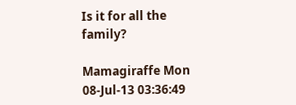Is it for all the family?

Mamagiraffe Mon 08-Jul-13 03:36:49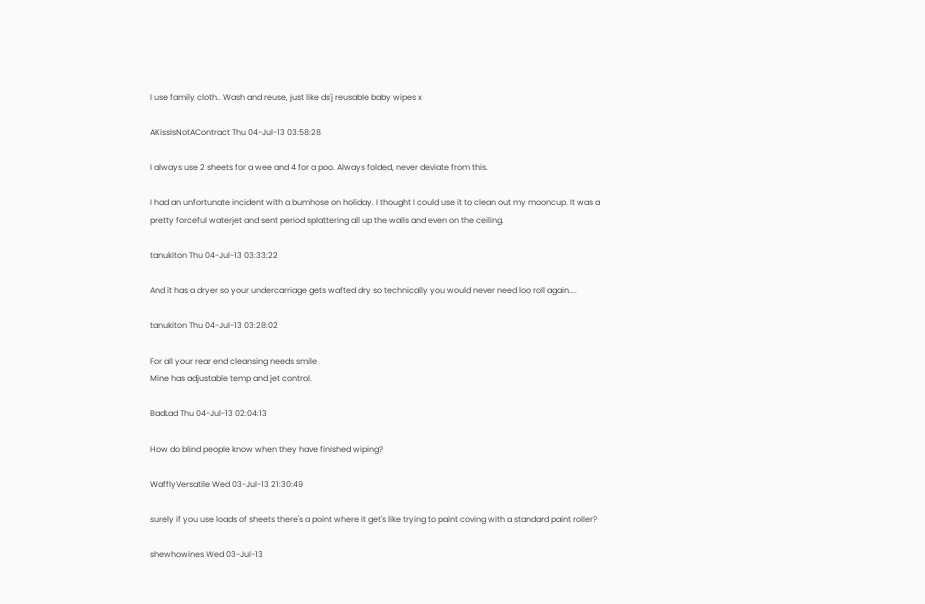I use family cloth.. Wash and reuse, just like ds'j reusable baby wipes x

AKissIsNotAContract Thu 04-Jul-13 03:58:28

I always use 2 sheets for a wee and 4 for a poo. Always folded, never deviate from this.

I had an unfortunate incident with a bumhose on holiday. I thought I could use it to clean out my mooncup. It was a pretty forceful waterjet and sent period splattering all up the walls and even on the ceiling.

tanukiton Thu 04-Jul-13 03:33:22

And it has a dryer so your undercarriage gets wafted dry so technically you would never need loo roll again....

tanukiton Thu 04-Jul-13 03:28:02

For all your rear end cleansing needs smile
Mine has adjustable temp and jet control.

BadLad Thu 04-Jul-13 02:04:13

How do blind people know when they have finished wiping?

WafflyVersatile Wed 03-Jul-13 21:30:49

surely if you use loads of sheets there's a point where it get's like trying to paint coving with a standard paint roller?

shewhowines Wed 03-Jul-13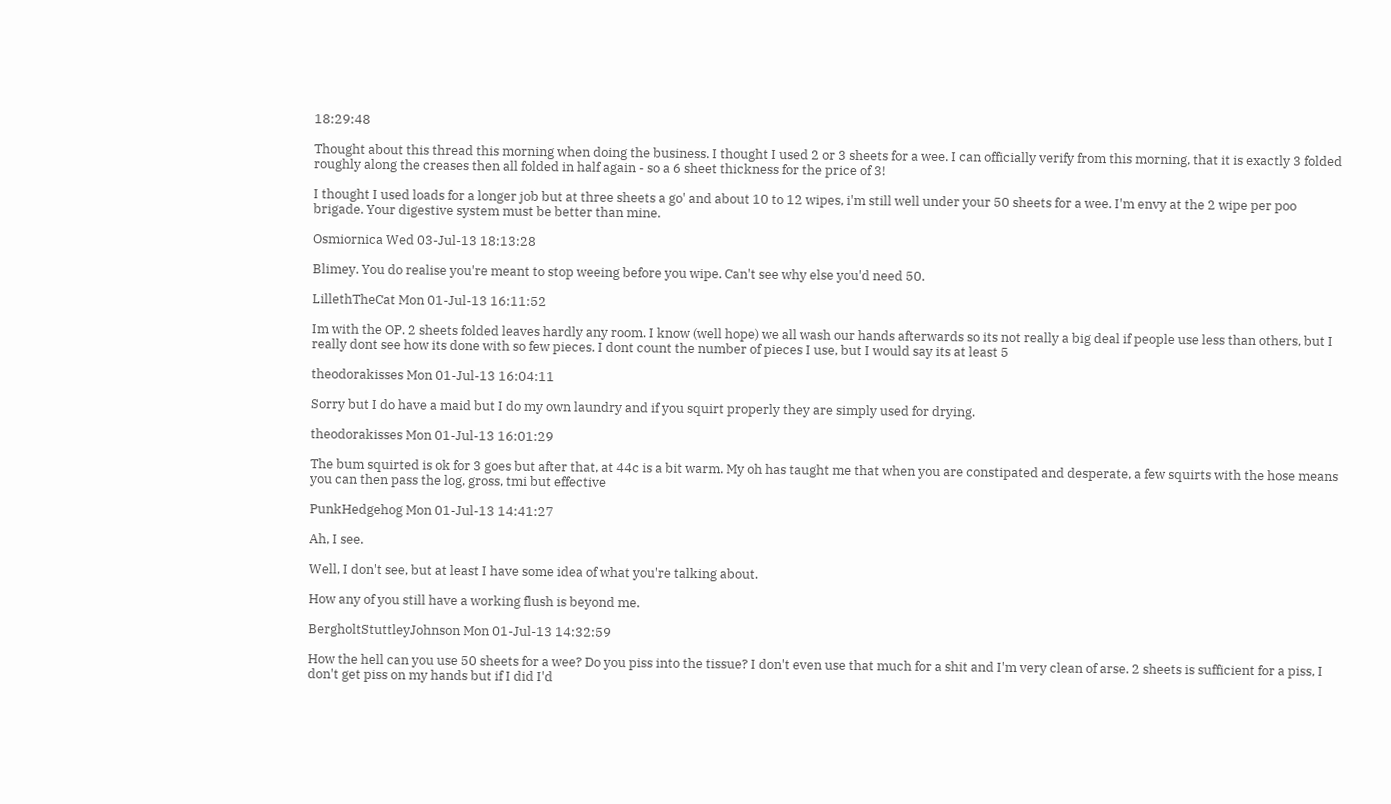18:29:48

Thought about this thread this morning when doing the business. I thought I used 2 or 3 sheets for a wee. I can officially verify from this morning, that it is exactly 3 folded roughly along the creases then all folded in half again - so a 6 sheet thickness for the price of 3!

I thought I used loads for a longer job but at three sheets a go' and about 10 to 12 wipes, i'm still well under your 50 sheets for a wee. I'm envy at the 2 wipe per poo brigade. Your digestive system must be better than mine.

Osmiornica Wed 03-Jul-13 18:13:28

Blimey. You do realise you're meant to stop weeing before you wipe. Can't see why else you'd need 50.

LillethTheCat Mon 01-Jul-13 16:11:52

Im with the OP. 2 sheets folded leaves hardly any room. I know (well hope) we all wash our hands afterwards so its not really a big deal if people use less than others, but I really dont see how its done with so few pieces. I dont count the number of pieces I use, but I would say its at least 5

theodorakisses Mon 01-Jul-13 16:04:11

Sorry but I do have a maid but I do my own laundry and if you squirt properly they are simply used for drying.

theodorakisses Mon 01-Jul-13 16:01:29

The bum squirted is ok for 3 goes but after that, at 44c is a bit warm. My oh has taught me that when you are constipated and desperate, a few squirts with the hose means you can then pass the log, gross, tmi but effective

PunkHedgehog Mon 01-Jul-13 14:41:27

Ah, I see.

Well, I don't see, but at least I have some idea of what you're talking about.

How any of you still have a working flush is beyond me.

BergholtStuttleyJohnson Mon 01-Jul-13 14:32:59

How the hell can you use 50 sheets for a wee? Do you piss into the tissue? I don't even use that much for a shit and I'm very clean of arse. 2 sheets is sufficient for a piss, I don't get piss on my hands but if I did I'd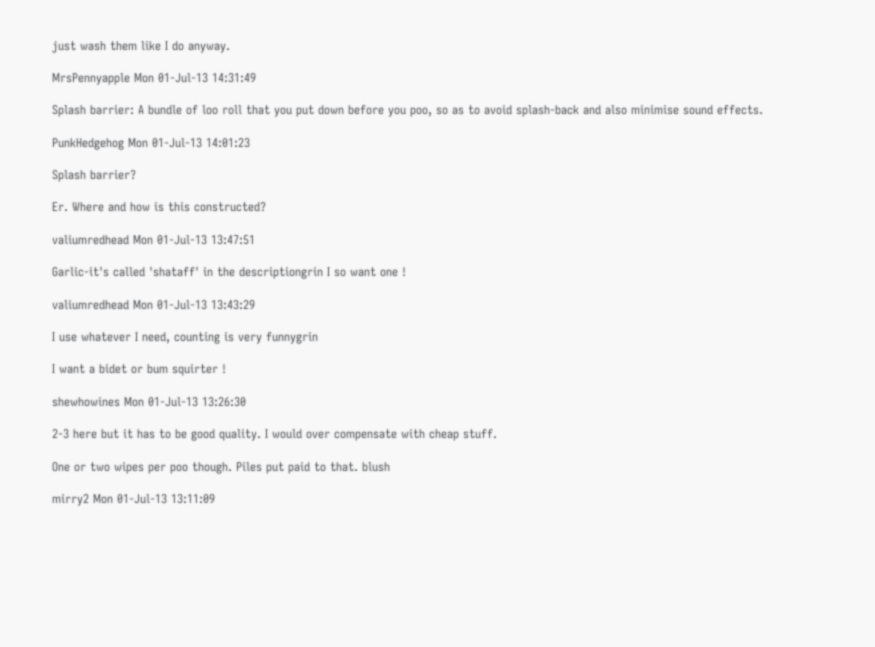just wash them like I do anyway.

MrsPennyapple Mon 01-Jul-13 14:31:49

Splash barrier: A bundle of loo roll that you put down before you poo, so as to avoid splash-back and also minimise sound effects.

PunkHedgehog Mon 01-Jul-13 14:01:23

Splash barrier?

Er. Where and how is this constructed?

valiumredhead Mon 01-Jul-13 13:47:51

Garlic-it's called 'shataff' in the descriptiongrin I so want one !

valiumredhead Mon 01-Jul-13 13:43:29

I use whatever I need, counting is very funnygrin

I want a bidet or bum squirter !

shewhowines Mon 01-Jul-13 13:26:30

2-3 here but it has to be good quality. I would over compensate with cheap stuff.

One or two wipes per poo though. Piles put paid to that. blush

mirry2 Mon 01-Jul-13 13:11:09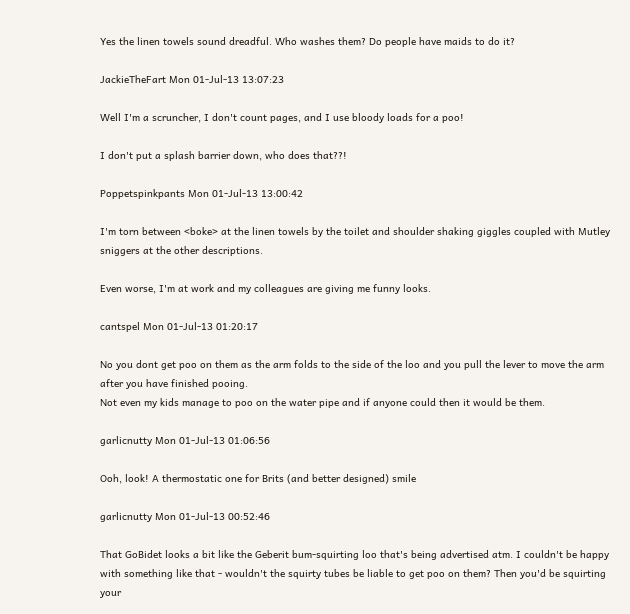Yes the linen towels sound dreadful. Who washes them? Do people have maids to do it?

JackieTheFart Mon 01-Jul-13 13:07:23

Well I'm a scruncher, I don't count pages, and I use bloody loads for a poo!

I don't put a splash barrier down, who does that??!

Poppetspinkpants Mon 01-Jul-13 13:00:42

I'm torn between <boke> at the linen towels by the toilet and shoulder shaking giggles coupled with Mutley sniggers at the other descriptions.

Even worse, I'm at work and my colleagues are giving me funny looks.

cantspel Mon 01-Jul-13 01:20:17

No you dont get poo on them as the arm folds to the side of the loo and you pull the lever to move the arm after you have finished pooing.
Not even my kids manage to poo on the water pipe and if anyone could then it would be them.

garlicnutty Mon 01-Jul-13 01:06:56

Ooh, look! A thermostatic one for Brits (and better designed) smile

garlicnutty Mon 01-Jul-13 00:52:46

That GoBidet looks a bit like the Geberit bum-squirting loo that's being advertised atm. I couldn't be happy with something like that - wouldn't the squirty tubes be liable to get poo on them? Then you'd be squirting your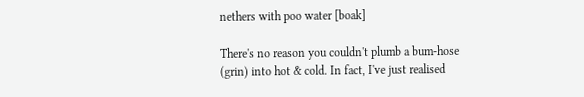nethers with poo water [boak]

There's no reason you couldn't plumb a bum-hose (grin) into hot & cold. In fact, I've just realised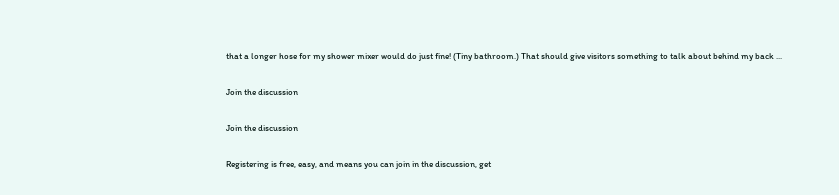that a longer hose for my shower mixer would do just fine! (Tiny bathroom.) That should give visitors something to talk about behind my back ...

Join the discussion

Join the discussion

Registering is free, easy, and means you can join in the discussion, get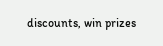discounts, win prizes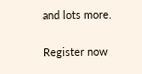and lots more.

Register now